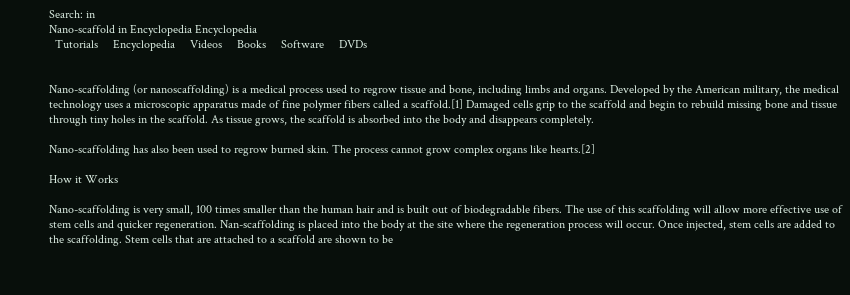Search: in
Nano-scaffold in Encyclopedia Encyclopedia
  Tutorials     Encyclopedia     Videos     Books     Software     DVDs


Nano-scaffolding (or nanoscaffolding) is a medical process used to regrow tissue and bone, including limbs and organs. Developed by the American military, the medical technology uses a microscopic apparatus made of fine polymer fibers called a scaffold.[1] Damaged cells grip to the scaffold and begin to rebuild missing bone and tissue through tiny holes in the scaffold. As tissue grows, the scaffold is absorbed into the body and disappears completely.

Nano-scaffolding has also been used to regrow burned skin. The process cannot grow complex organs like hearts.[2]

How it Works

Nano-scaffolding is very small, 100 times smaller than the human hair and is built out of biodegradable fibers. The use of this scaffolding will allow more effective use of stem cells and quicker regeneration. Nan-scaffolding is placed into the body at the site where the regeneration process will occur. Once injected, stem cells are added to the scaffolding. Stem cells that are attached to a scaffold are shown to be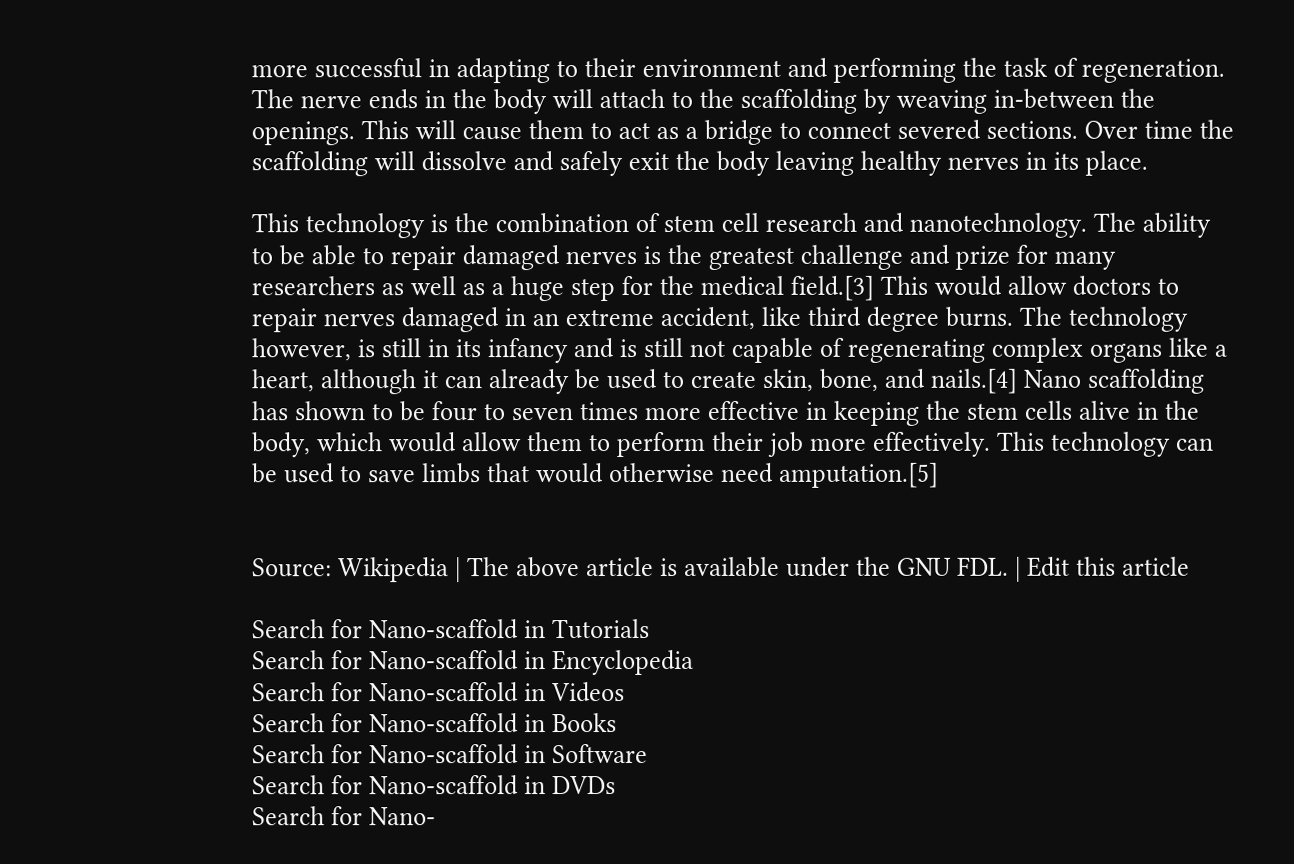more successful in adapting to their environment and performing the task of regeneration. The nerve ends in the body will attach to the scaffolding by weaving in-between the openings. This will cause them to act as a bridge to connect severed sections. Over time the scaffolding will dissolve and safely exit the body leaving healthy nerves in its place.

This technology is the combination of stem cell research and nanotechnology. The ability to be able to repair damaged nerves is the greatest challenge and prize for many researchers as well as a huge step for the medical field.[3] This would allow doctors to repair nerves damaged in an extreme accident, like third degree burns. The technology however, is still in its infancy and is still not capable of regenerating complex organs like a heart, although it can already be used to create skin, bone, and nails.[4] Nano scaffolding has shown to be four to seven times more effective in keeping the stem cells alive in the body, which would allow them to perform their job more effectively. This technology can be used to save limbs that would otherwise need amputation.[5]


Source: Wikipedia | The above article is available under the GNU FDL. | Edit this article

Search for Nano-scaffold in Tutorials
Search for Nano-scaffold in Encyclopedia
Search for Nano-scaffold in Videos
Search for Nano-scaffold in Books
Search for Nano-scaffold in Software
Search for Nano-scaffold in DVDs
Search for Nano-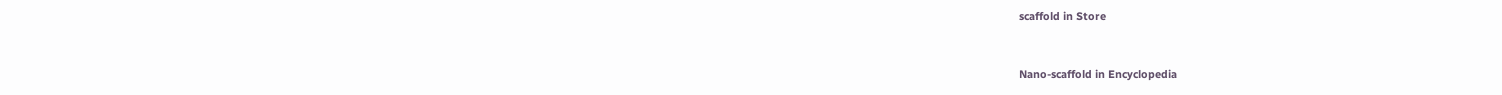scaffold in Store


Nano-scaffold in Encyclopedia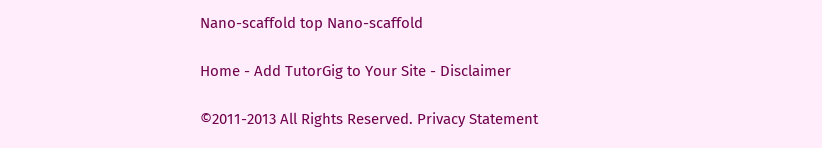Nano-scaffold top Nano-scaffold

Home - Add TutorGig to Your Site - Disclaimer

©2011-2013 All Rights Reserved. Privacy Statement